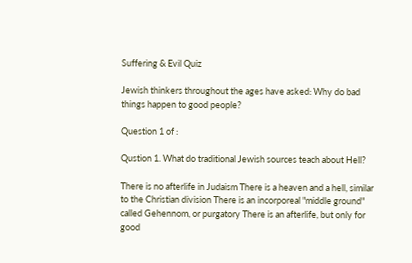Suffering & Evil Quiz

Jewish thinkers throughout the ages have asked: Why do bad things happen to good people?

Question 1 of :

Qustion 1. What do traditional Jewish sources teach about Hell?

There is no afterlife in Judaism There is a heaven and a hell, similar to the Christian division There is an incorporeal "middle ground" called Gehennom, or purgatory There is an afterlife, but only for good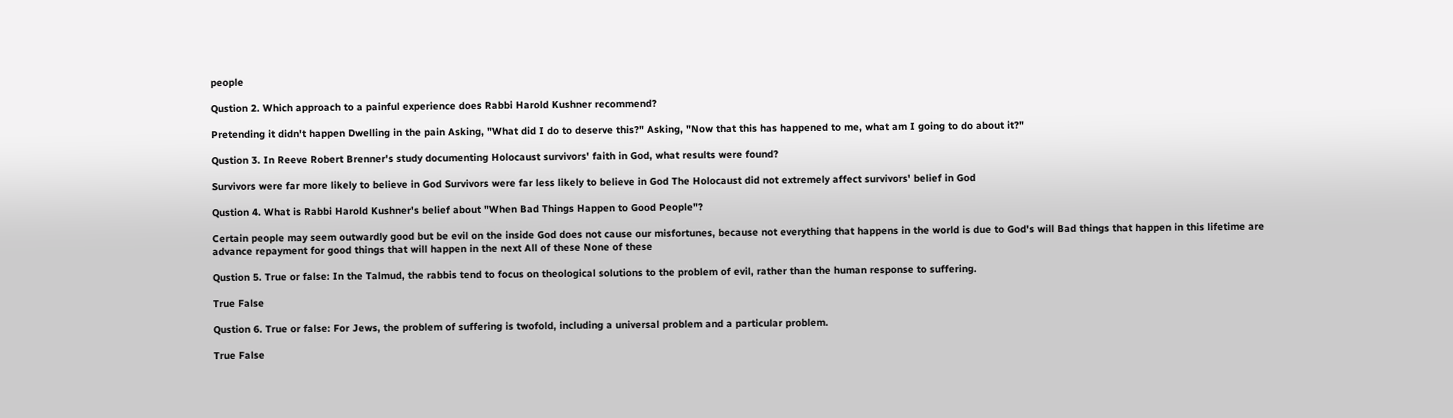people

Qustion 2. Which approach to a painful experience does Rabbi Harold Kushner recommend?

Pretending it didn't happen Dwelling in the pain Asking, "What did I do to deserve this?" Asking, "Now that this has happened to me, what am I going to do about it?"

Qustion 3. In Reeve Robert Brenner's study documenting Holocaust survivors' faith in God, what results were found?

Survivors were far more likely to believe in God Survivors were far less likely to believe in God The Holocaust did not extremely affect survivors' belief in God

Qustion 4. What is Rabbi Harold Kushner's belief about "When Bad Things Happen to Good People"?

Certain people may seem outwardly good but be evil on the inside God does not cause our misfortunes, because not everything that happens in the world is due to God's will Bad things that happen in this lifetime are advance repayment for good things that will happen in the next All of these None of these

Qustion 5. True or false: In the Talmud, the rabbis tend to focus on theological solutions to the problem of evil, rather than the human response to suffering.

True False

Qustion 6. True or false: For Jews, the problem of suffering is twofold, including a universal problem and a particular problem.

True False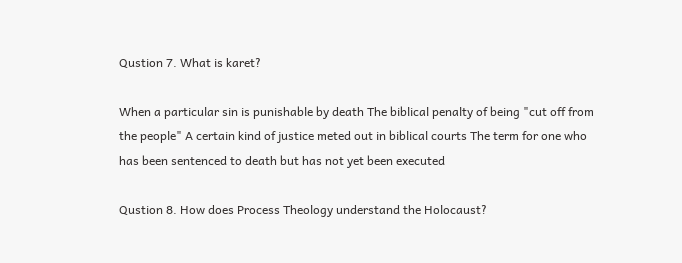Qustion 7. What is karet?

When a particular sin is punishable by death The biblical penalty of being "cut off from the people" A certain kind of justice meted out in biblical courts The term for one who has been sentenced to death but has not yet been executed

Qustion 8. How does Process Theology understand the Holocaust?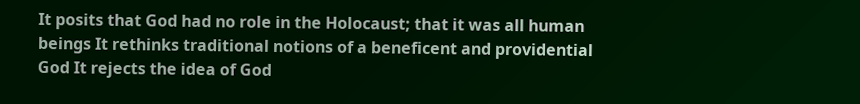It posits that God had no role in the Holocaust; that it was all human beings It rethinks traditional notions of a beneficent and providential God It rejects the idea of God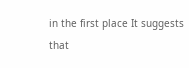in the first place It suggests that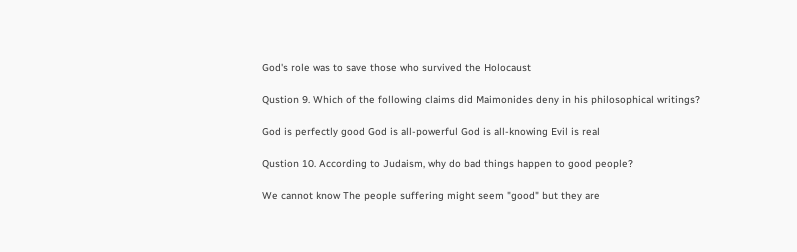God's role was to save those who survived the Holocaust

Qustion 9. Which of the following claims did Maimonides deny in his philosophical writings?

God is perfectly good God is all-powerful God is all-knowing Evil is real

Qustion 10. According to Judaism, why do bad things happen to good people?

We cannot know The people suffering might seem "good" but they are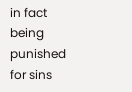in fact being punished for sins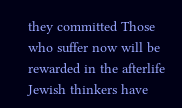they committed Those who suffer now will be rewarded in the afterlife Jewish thinkers have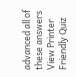advanced all of these answers
View Printer Friendly Quiz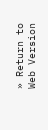» Return to Web Version